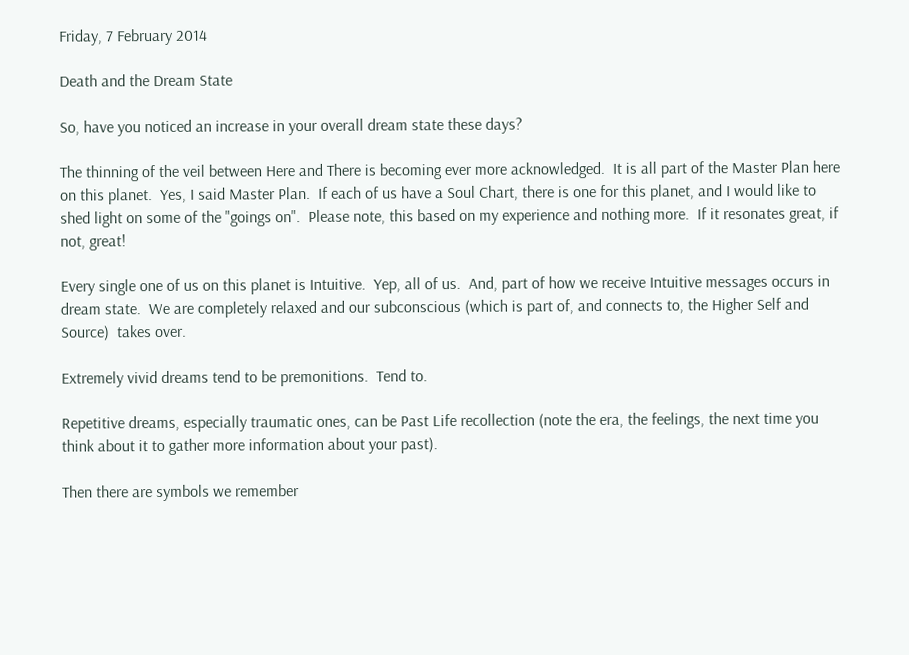Friday, 7 February 2014

Death and the Dream State

So, have you noticed an increase in your overall dream state these days?

The thinning of the veil between Here and There is becoming ever more acknowledged.  It is all part of the Master Plan here on this planet.  Yes, I said Master Plan.  If each of us have a Soul Chart, there is one for this planet, and I would like to shed light on some of the "goings on".  Please note, this based on my experience and nothing more.  If it resonates great, if not, great!

Every single one of us on this planet is Intuitive.  Yep, all of us.  And, part of how we receive Intuitive messages occurs in dream state.  We are completely relaxed and our subconscious (which is part of, and connects to, the Higher Self and Source)  takes over.

Extremely vivid dreams tend to be premonitions.  Tend to.

Repetitive dreams, especially traumatic ones, can be Past Life recollection (note the era, the feelings, the next time you think about it to gather more information about your past).

Then there are symbols we remember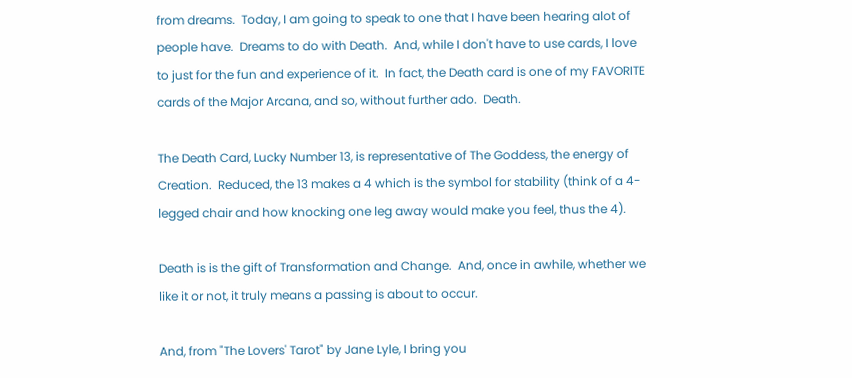from dreams.  Today, I am going to speak to one that I have been hearing alot of people have.  Dreams to do with Death.  And, while I don't have to use cards, I love to just for the fun and experience of it.  In fact, the Death card is one of my FAVORITE cards of the Major Arcana, and so, without further ado.  Death.

The Death Card, Lucky Number 13, is representative of The Goddess, the energy of Creation.  Reduced, the 13 makes a 4 which is the symbol for stability (think of a 4-legged chair and how knocking one leg away would make you feel, thus the 4).

Death is is the gift of Transformation and Change.  And, once in awhile, whether we like it or not, it truly means a passing is about to occur.

And, from "The Lovers' Tarot" by Jane Lyle, I bring you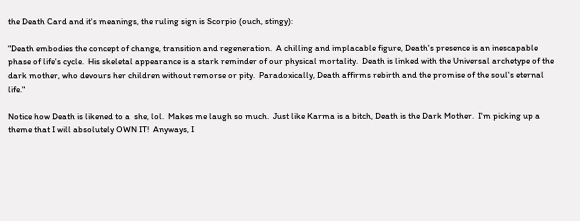the Death Card and it's meanings, the ruling sign is Scorpio (ouch, stingy):

"Death embodies the concept of change, transition and regeneration.  A chilling and implacable figure, Death's presence is an inescapable phase of life's cycle.  His skeletal appearance is a stark reminder of our physical mortality.  Death is linked with the Universal archetype of the dark mother, who devours her children without remorse or pity.  Paradoxically, Death affirms rebirth and the promise of the soul's eternal life."

Notice how Death is likened to a  she, lol.  Makes me laugh so much.  Just like Karma is a bitch, Death is the Dark Mother.  I'm picking up a theme that I will absolutely OWN IT!  Anyways, I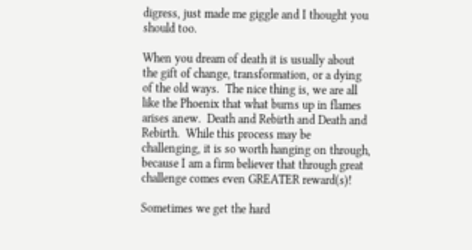digress, just made me giggle and I thought you should too.

When you dream of death it is usually about the gift of change, transformation, or a dying of the old ways.  The nice thing is, we are all like the Phoenix that what burns up in flames arises anew.  Death and Rebirth and Death and Rebirth.  While this process may be challenging, it is so worth hanging on through, because I am a firm believer that through great challenge comes even GREATER reward(s)!

Sometimes we get the hard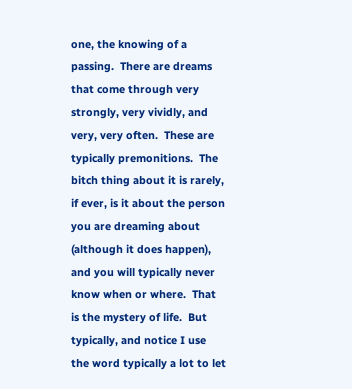one, the knowing of a passing.  There are dreams that come through very strongly, very vividly, and very, very often.  These are typically premonitions.  The bitch thing about it is rarely, if ever, is it about the person you are dreaming about (although it does happen), and you will typically never know when or where.  That is the mystery of life.  But typically, and notice I use the word typically a lot to let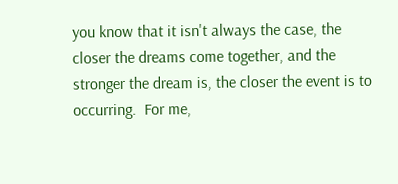you know that it isn't always the case, the closer the dreams come together, and the stronger the dream is, the closer the event is to occurring.  For me,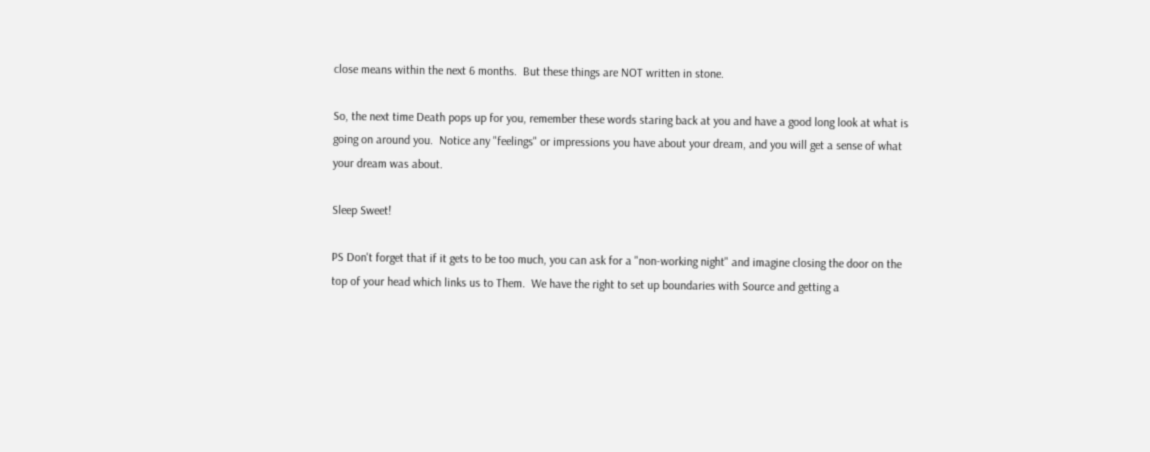close means within the next 6 months.  But these things are NOT written in stone.

So, the next time Death pops up for you, remember these words staring back at you and have a good long look at what is going on around you.  Notice any "feelings" or impressions you have about your dream, and you will get a sense of what your dream was about.

Sleep Sweet!

PS Don't forget that if it gets to be too much, you can ask for a "non-working night" and imagine closing the door on the top of your head which links us to Them.  We have the right to set up boundaries with Source and getting a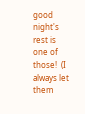good night's rest is one of those!  (I always let them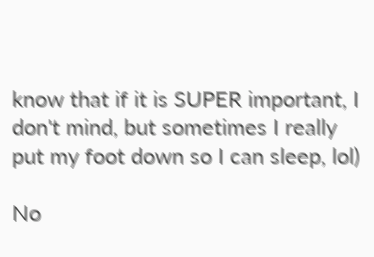know that if it is SUPER important, I don't mind, but sometimes I really put my foot down so I can sleep, lol)

No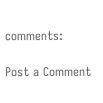comments:

Post a Comment